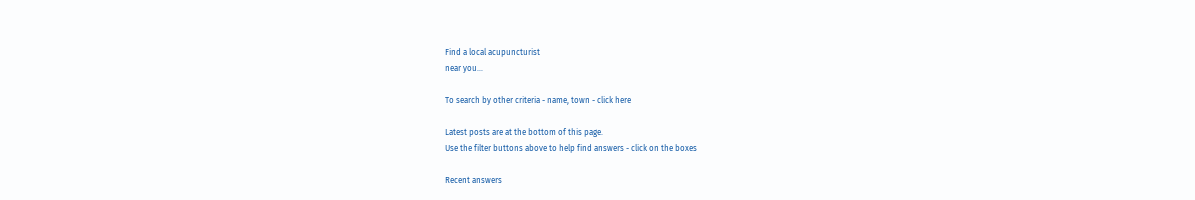Find a local acupuncturist
near you...

To search by other criteria - name, town - click here

Latest posts are at the bottom of this page.
Use the filter buttons above to help find answers - click on the boxes

Recent answers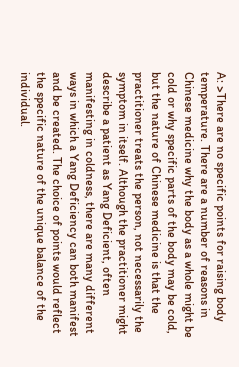A: >There are no specific points for raising body temperature. There are a number of reasons in Chinese medicine why the body as a whole might be cold or why specific parts of the body may be cold, but the nature of Chinese medicine is that the practitioner treats the person, not necessarily the symptom in itself. Although the practitioner might describe a patient as Yang Deficient, often manifesting in coldness, there are many different ways in which a Yang Deficiency can both manifest and be created. The choice of points would reflect the specific nature of the unique balance of the individual.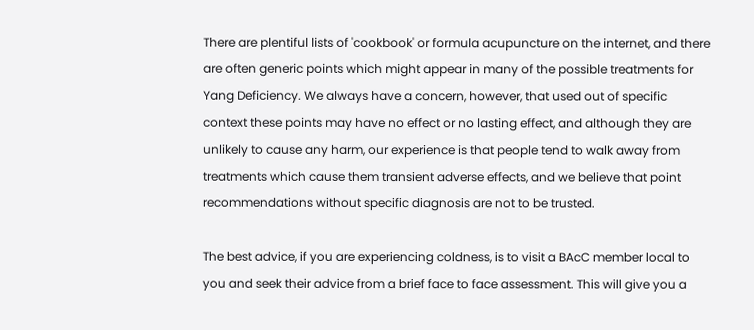There are plentiful lists of 'cookbook' or formula acupuncture on the internet, and there are often generic points which might appear in many of the possible treatments for Yang Deficiency. We always have a concern, however, that used out of specific context these points may have no effect or no lasting effect, and although they are unlikely to cause any harm, our experience is that people tend to walk away from treatments which cause them transient adverse effects, and we believe that point recommendations without specific diagnosis are not to be trusted.

The best advice, if you are experiencing coldness, is to visit a BAcC member local to you and seek their advice from a brief face to face assessment. This will give you a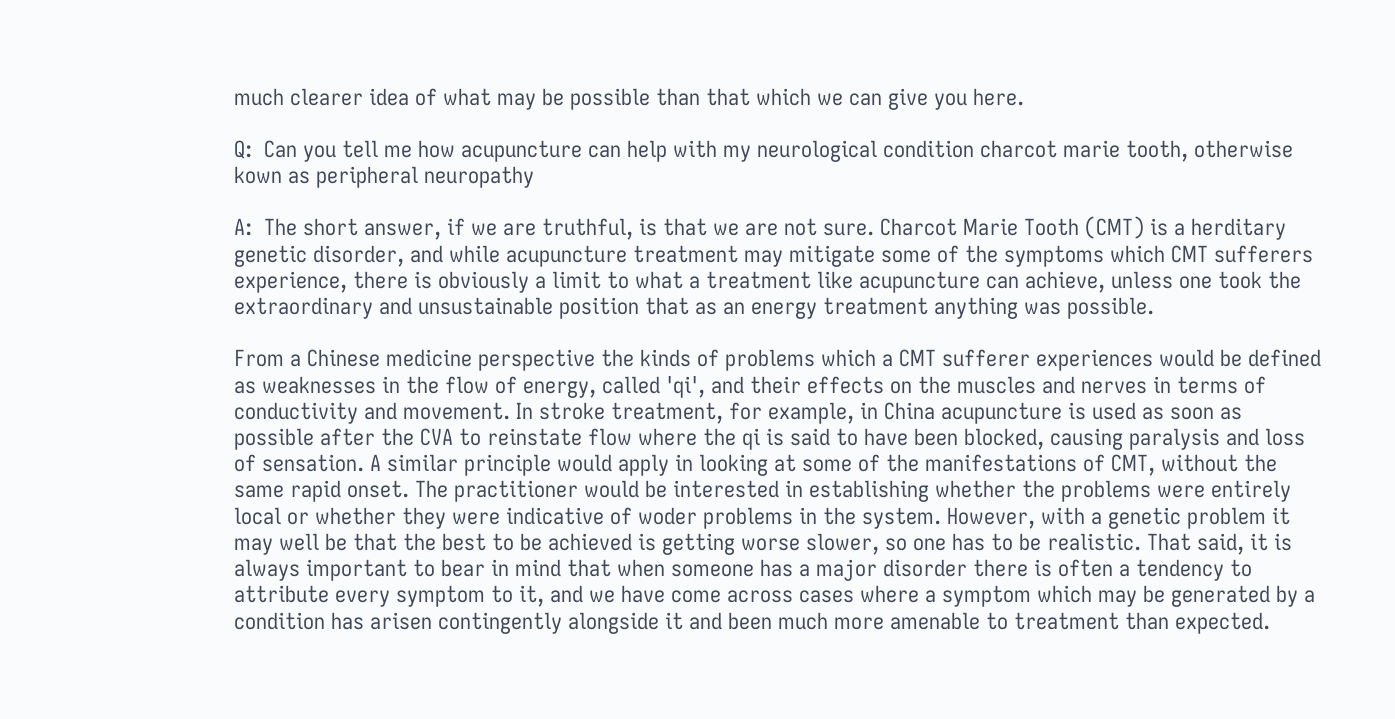much clearer idea of what may be possible than that which we can give you here.

Q:  Can you tell me how acupuncture can help with my neurological condition charcot marie tooth, otherwise kown as peripheral neuropathy

A:  The short answer, if we are truthful, is that we are not sure. Charcot Marie Tooth (CMT) is a herditary genetic disorder, and while acupuncture treatment may mitigate some of the symptoms which CMT sufferers experience, there is obviously a limit to what a treatment like acupuncture can achieve, unless one took the extraordinary and unsustainable position that as an energy treatment anything was possible.

From a Chinese medicine perspective the kinds of problems which a CMT sufferer experiences would be defined as weaknesses in the flow of energy, called 'qi', and their effects on the muscles and nerves in terms of conductivity and movement. In stroke treatment, for example, in China acupuncture is used as soon as possible after the CVA to reinstate flow where the qi is said to have been blocked, causing paralysis and loss of sensation. A similar principle would apply in looking at some of the manifestations of CMT, without the same rapid onset. The practitioner would be interested in establishing whether the problems were entirely local or whether they were indicative of woder problems in the system. However, with a genetic problem it may well be that the best to be achieved is getting worse slower, so one has to be realistic. That said, it is always important to bear in mind that when someone has a major disorder there is often a tendency to attribute every symptom to it, and we have come across cases where a symptom which may be generated by a condition has arisen contingently alongside it and been much more amenable to treatment than expected.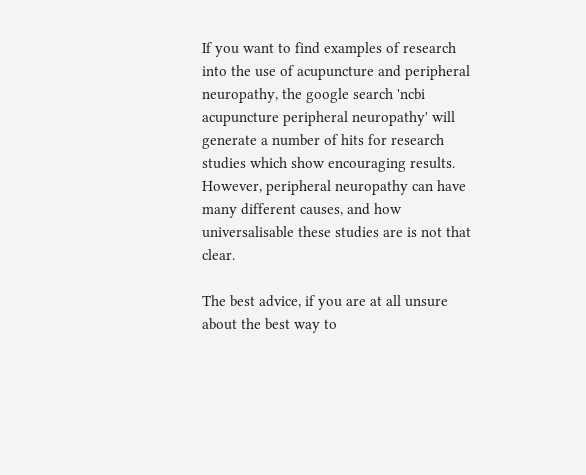If you want to find examples of research into the use of acupuncture and peripheral neuropathy, the google search 'ncbi acupuncture peripheral neuropathy' will generate a number of hits for research studies which show encouraging results. However, peripheral neuropathy can have many different causes, and how universalisable these studies are is not that clear.

The best advice, if you are at all unsure about the best way to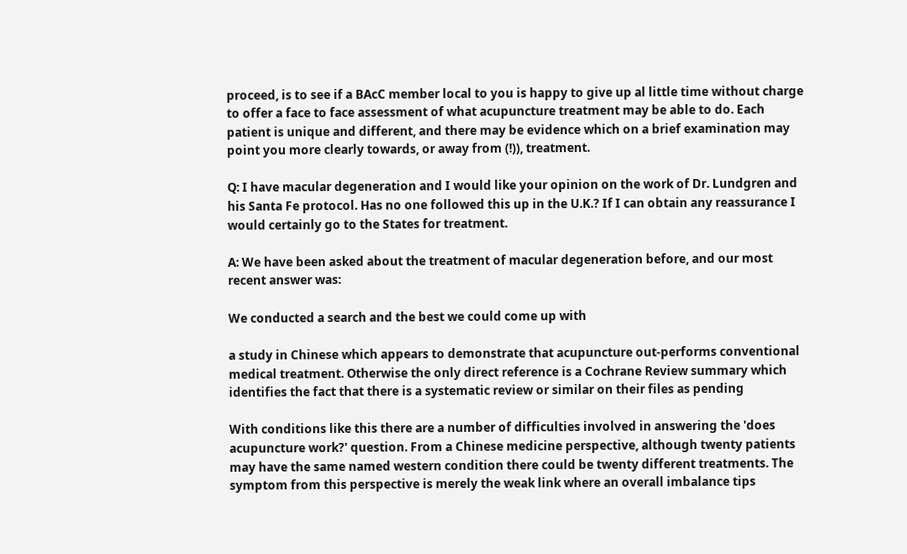proceed, is to see if a BAcC member local to you is happy to give up al little time without charge to offer a face to face assessment of what acupuncture treatment may be able to do. Each patient is unique and different, and there may be evidence which on a brief examination may point you more clearly towards, or away from (!)), treatment.

Q: I have macular degeneration and I would like your opinion on the work of Dr. Lundgren and his Santa Fe protocol. Has no one followed this up in the U.K.? If I can obtain any reassurance I would certainly go to the States for treatment.

A: We have been asked about the treatment of macular degeneration before, and our most recent answer was:

We conducted a search and the best we could come up with

a study in Chinese which appears to demonstrate that acupuncture out-performs conventional medical treatment. Otherwise the only direct reference is a Cochrane Review summary which identifies the fact that there is a systematic review or similar on their files as pending

With conditions like this there are a number of difficulties involved in answering the 'does acupuncture work?' question. From a Chinese medicine perspective, although twenty patients may have the same named western condition there could be twenty different treatments. The symptom from this perspective is merely the weak link where an overall imbalance tips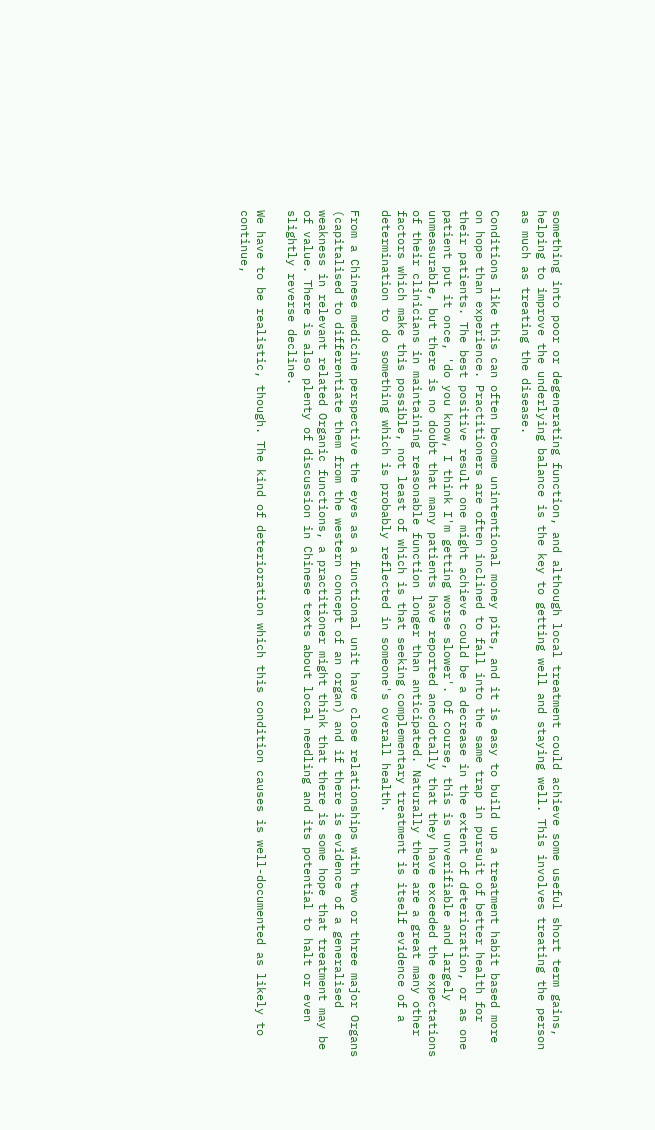something into poor or degenerating function, and although local treatment could achieve some useful short term gains, helping to improve the underlying balance is the key to getting well and staying well. This involves treating the person as much as treating the disease.

Conditions like this can often become unintentional money pits, and it is easy to build up a treatment habit based more on hope than experience. Practitioners are often inclined to fall into the same trap in pursuit of better health for their patients. The best positive result one might achieve could be a decrease in the extent of deterioration, or as one patient put it once, 'do you know, I think I'm getting worse slower'. Of course, this is unverifiable and largely unmeasurable, but there is no doubt that many patients have reported anecdotally that they have exceeded the expectations of their clinicians in maintaining reasonable function longer than anticipated. Naturally there are a great many other factors which make this possible, not least of which is that seeking complementary treatment is itself evidence of a determination to do something which is probably reflected in someone's overall health.

From a Chinese medicine perspective the eyes as a functional unit have close relationships with two or three major Organs (capitalised to differentiate them from the western concept of an organ) and if there is evidence of a generalised weakness in relevant related Organic functions, a practitioner might think that there is some hope that treatment may be of value. There is also plenty of discussion in Chinese texts about local needling and its potential to halt or even slightly reverse decline.

We have to be realistic, though. The kind of deterioration which this condition causes is well-documented as likely to continue,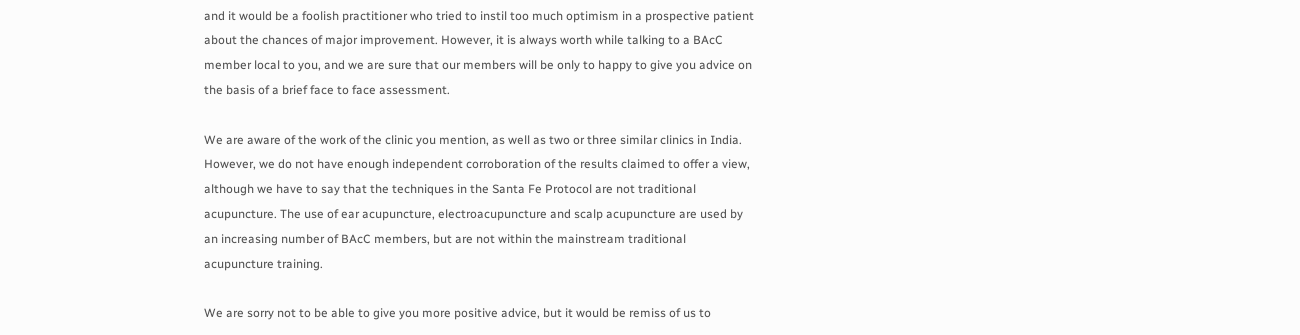and it would be a foolish practitioner who tried to instil too much optimism in a prospective patient about the chances of major improvement. However, it is always worth while talking to a BAcC member local to you, and we are sure that our members will be only to happy to give you advice on the basis of a brief face to face assessment.

We are aware of the work of the clinic you mention, as well as two or three similar clinics in India. However, we do not have enough independent corroboration of the results claimed to offer a view, although we have to say that the techniques in the Santa Fe Protocol are not traditional acupuncture. The use of ear acupuncture, electroacupuncture and scalp acupuncture are used by an increasing number of BAcC members, but are not within the mainstream traditional acupuncture training.

We are sorry not to be able to give you more positive advice, but it would be remiss of us to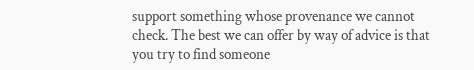support something whose provenance we cannot check. The best we can offer by way of advice is that you try to find someone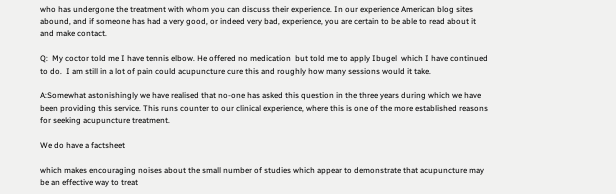who has undergone the treatment with whom you can discuss their experience. In our experience American blog sites abound, and if someone has had a very good, or indeed very bad, experience, you are certain to be able to read about it and make contact.

Q:  My coctor told me I have tennis elbow. He offered no medication  but told me to apply Ibugel  which I have continued to do.  I am still in a lot of pain could acupuncture cure this and roughly how many sessions would it take.

A:Somewhat astonishingly we have realised that no-one has asked this question in the three years during which we have been providing this service. This runs counter to our clinical experience, where this is one of the more established reasons for seeking acupuncture treatment.

We do have a factsheet

which makes encouraging noises about the small number of studies which appear to demonstrate that acupuncture may be an effective way to treat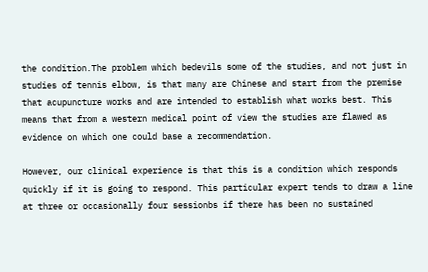the condition.The problem which bedevils some of the studies, and not just in studies of tennis elbow, is that many are Chinese and start from the premise that acupuncture works and are intended to establish what works best. This means that from a western medical point of view the studies are flawed as evidence on which one could base a recommendation.

However, our clinical experience is that this is a condition which responds quickly if it is going to respond. This particular expert tends to draw a line at three or occasionally four sessionbs if there has been no sustained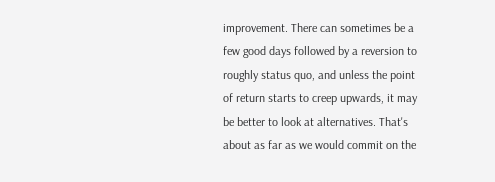improvement. There can sometimes be a few good days followed by a reversion to roughly status quo, and unless the point of return starts to creep upwards, it may be better to look at alternatives. That's about as far as we would commit on the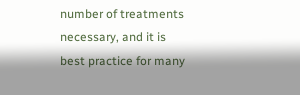number of treatments necessary, and it is best practice for many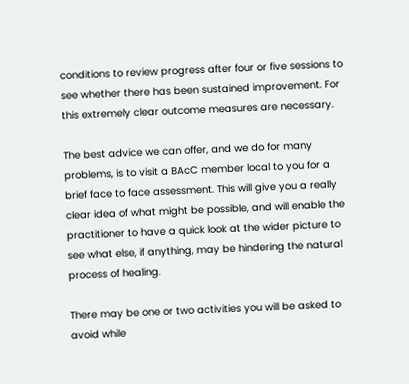conditions to review progress after four or five sessions to see whether there has been sustained improvement. For this extremely clear outcome measures are necessary.

The best advice we can offer, and we do for many problems, is to visit a BAcC member local to you for a brief face to face assessment. This will give you a really clear idea of what might be possible, and will enable the practitioner to have a quick look at the wider picture to see what else, if anything, may be hindering the natural process of healing.

There may be one or two activities you will be asked to avoid while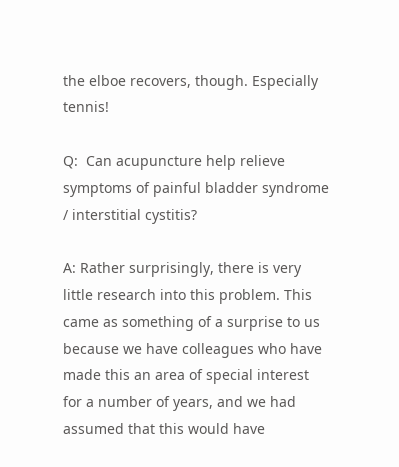the elboe recovers, though. Especially tennis!

Q:  Can acupuncture help relieve symptoms of painful bladder syndrome / interstitial cystitis?

A: Rather surprisingly, there is very little research into this problem. This came as something of a surprise to us because we have colleagues who have made this an area of special interest for a number of years, and we had assumed that this would have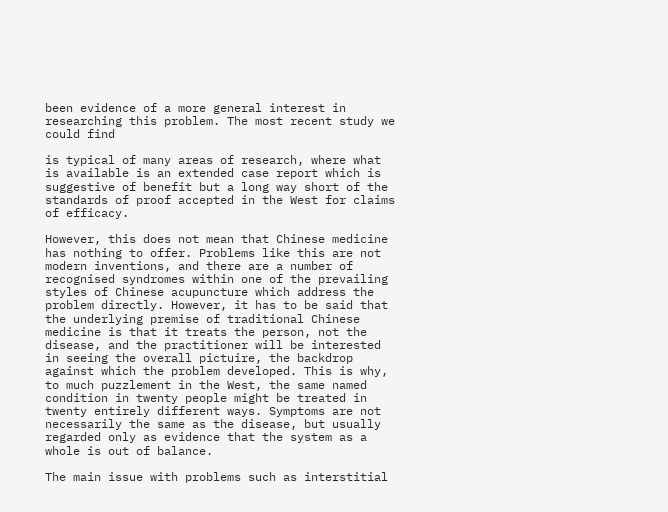been evidence of a more general interest in researching this problem. The most recent study we could find

is typical of many areas of research, where what is available is an extended case report which is suggestive of benefit but a long way short of the standards of proof accepted in the West for claims of efficacy.

However, this does not mean that Chinese medicine has nothing to offer. Problems like this are not modern inventions, and there are a number of recognised syndromes within one of the prevailing styles of Chinese acupuncture which address the problem directly. However, it has to be said that the underlying premise of traditional Chinese medicine is that it treats the person, not the disease, and the practitioner will be interested in seeing the overall pictuire, the backdrop against which the problem developed. This is why, to much puzzlement in the West, the same named condition in twenty people might be treated in twenty entirely different ways. Symptoms are not necessarily the same as the disease, but usually regarded only as evidence that the system as a whole is out of balance.

The main issue with problems such as interstitial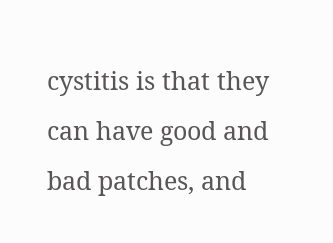cystitis is that they can have good and bad patches, and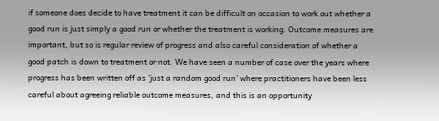if someone does decide to have treatment it can be difficult on occasion to work out whether a good run is just simply a good run or whether the treatment is working. Outcome measures are important, but so is regular review of progress and also careful consideration of whether a good patch is down to treatment or not. We have seen a number of case over the years where progress has been written off as 'just a random good run' where practitioners have been less careful about agreeing reliable outcome measures, and this is an opportunity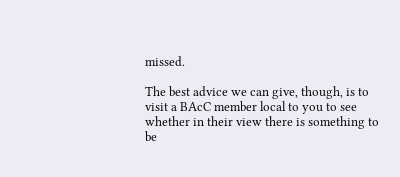missed.

The best advice we can give, though, is to visit a BAcC member local to you to see whether in their view there is something to be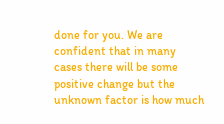done for you. We are confident that in many cases there will be some positive change but the unknown factor is how much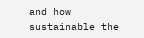and how sustainable the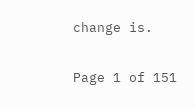change is.

Page 1 of 151